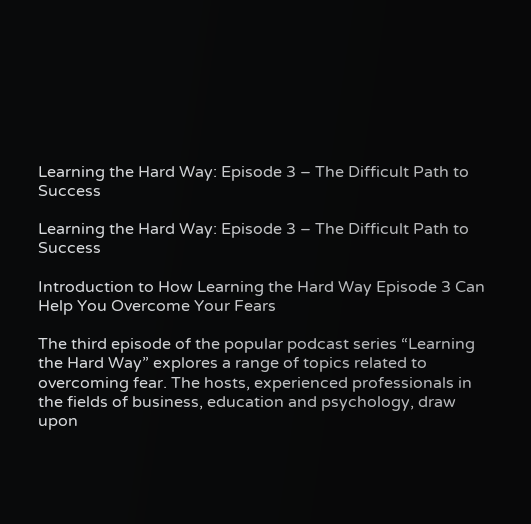Learning the Hard Way: Episode 3 – The Difficult Path to Success

Learning the Hard Way: Episode 3 – The Difficult Path to Success

Introduction to How Learning the Hard Way Episode 3 Can Help You Overcome Your Fears

The third episode of the popular podcast series “Learning the Hard Way” explores a range of topics related to overcoming fear. The hosts, experienced professionals in the fields of business, education and psychology, draw upon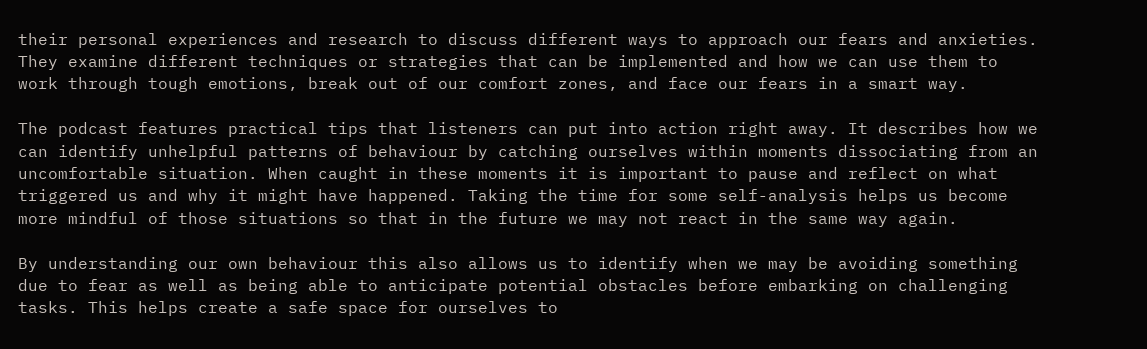their personal experiences and research to discuss different ways to approach our fears and anxieties. They examine different techniques or strategies that can be implemented and how we can use them to work through tough emotions, break out of our comfort zones, and face our fears in a smart way.

The podcast features practical tips that listeners can put into action right away. It describes how we can identify unhelpful patterns of behaviour by catching ourselves within moments dissociating from an uncomfortable situation. When caught in these moments it is important to pause and reflect on what triggered us and why it might have happened. Taking the time for some self-analysis helps us become more mindful of those situations so that in the future we may not react in the same way again.

By understanding our own behaviour this also allows us to identify when we may be avoiding something due to fear as well as being able to anticipate potential obstacles before embarking on challenging tasks. This helps create a safe space for ourselves to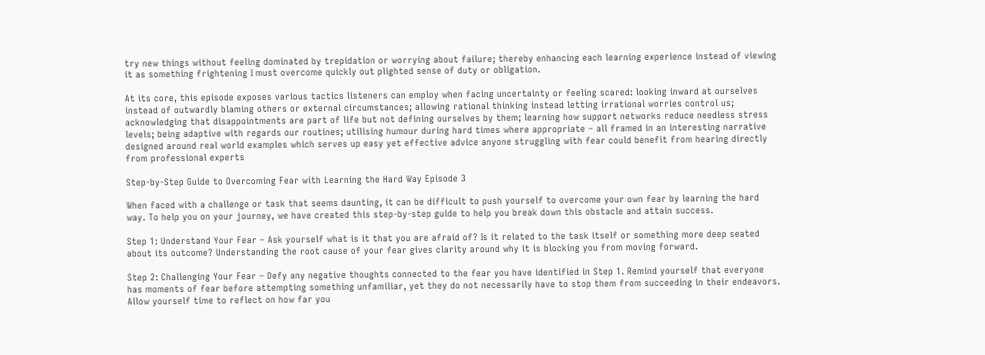try new things without feeling dominated by trepidation or worrying about failure; thereby enhancing each learning experience instead of viewing it as something frightening I must overcome quickly out plighted sense of duty or obligation.

At its core, this episode exposes various tactics listeners can employ when facing uncertainty or feeling scared: looking inward at ourselves instead of outwardly blaming others or external circumstances; allowing rational thinking instead letting irrational worries control us; acknowledging that disappointments are part of life but not defining ourselves by them; learning how support networks reduce needless stress levels; being adaptive with regards our routines; utilising humour during hard times where appropriate – all framed in an interesting narrative designed around real world examples which serves up easy yet effective advice anyone struggling with fear could benefit from hearing directly from professional experts

Step-by-Step Guide to Overcoming Fear with Learning the Hard Way Episode 3

When faced with a challenge or task that seems daunting, it can be difficult to push yourself to overcome your own fear by learning the hard way. To help you on your journey, we have created this step-by-step guide to help you break down this obstacle and attain success.

Step 1: Understand Your Fear – Ask yourself what is it that you are afraid of? Is it related to the task itself or something more deep seated about its outcome? Understanding the root cause of your fear gives clarity around why it is blocking you from moving forward.

Step 2: Challenging Your Fear – Defy any negative thoughts connected to the fear you have identified in Step 1. Remind yourself that everyone has moments of fear before attempting something unfamiliar, yet they do not necessarily have to stop them from succeeding in their endeavors. Allow yourself time to reflect on how far you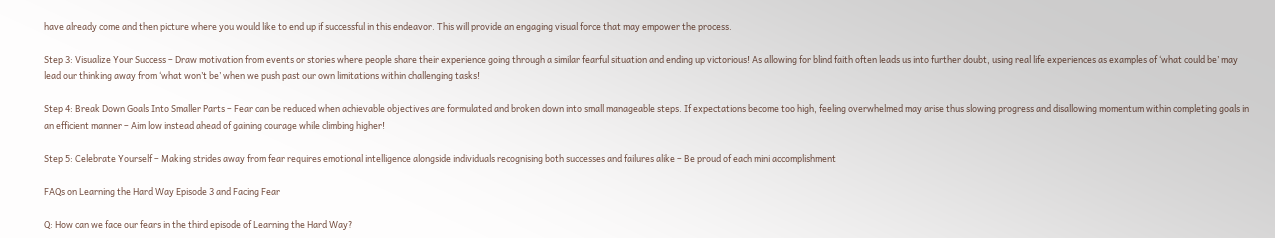have already come and then picture where you would like to end up if successful in this endeavor. This will provide an engaging visual force that may empower the process.

Step 3: Visualize Your Success – Draw motivation from events or stories where people share their experience going through a similar fearful situation and ending up victorious! As allowing for blind faith often leads us into further doubt, using real life experiences as examples of ‘what could be’ may lead our thinking away from ‘what won’t be’ when we push past our own limitations within challenging tasks!

Step 4: Break Down Goals Into Smaller Parts – Fear can be reduced when achievable objectives are formulated and broken down into small manageable steps. If expectations become too high, feeling overwhelmed may arise thus slowing progress and disallowing momentum within completing goals in an efficient manner – Aim low instead ahead of gaining courage while climbing higher!

Step 5: Celebrate Yourself – Making strides away from fear requires emotional intelligence alongside individuals recognising both successes and failures alike – Be proud of each mini accomplishment

FAQs on Learning the Hard Way Episode 3 and Facing Fear

Q: How can we face our fears in the third episode of Learning the Hard Way?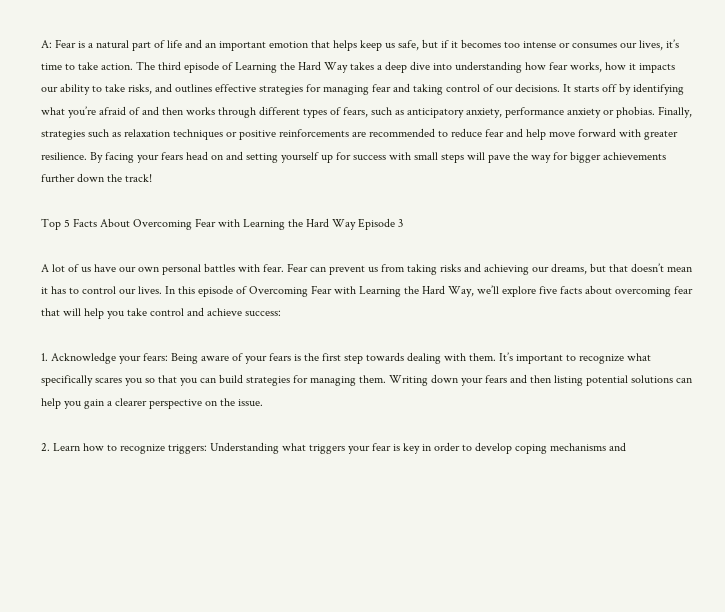A: Fear is a natural part of life and an important emotion that helps keep us safe, but if it becomes too intense or consumes our lives, it’s time to take action. The third episode of Learning the Hard Way takes a deep dive into understanding how fear works, how it impacts our ability to take risks, and outlines effective strategies for managing fear and taking control of our decisions. It starts off by identifying what you’re afraid of and then works through different types of fears, such as anticipatory anxiety, performance anxiety or phobias. Finally, strategies such as relaxation techniques or positive reinforcements are recommended to reduce fear and help move forward with greater resilience. By facing your fears head on and setting yourself up for success with small steps will pave the way for bigger achievements further down the track!

Top 5 Facts About Overcoming Fear with Learning the Hard Way Episode 3

A lot of us have our own personal battles with fear. Fear can prevent us from taking risks and achieving our dreams, but that doesn’t mean it has to control our lives. In this episode of Overcoming Fear with Learning the Hard Way, we’ll explore five facts about overcoming fear that will help you take control and achieve success:

1. Acknowledge your fears: Being aware of your fears is the first step towards dealing with them. It’s important to recognize what specifically scares you so that you can build strategies for managing them. Writing down your fears and then listing potential solutions can help you gain a clearer perspective on the issue.

2. Learn how to recognize triggers: Understanding what triggers your fear is key in order to develop coping mechanisms and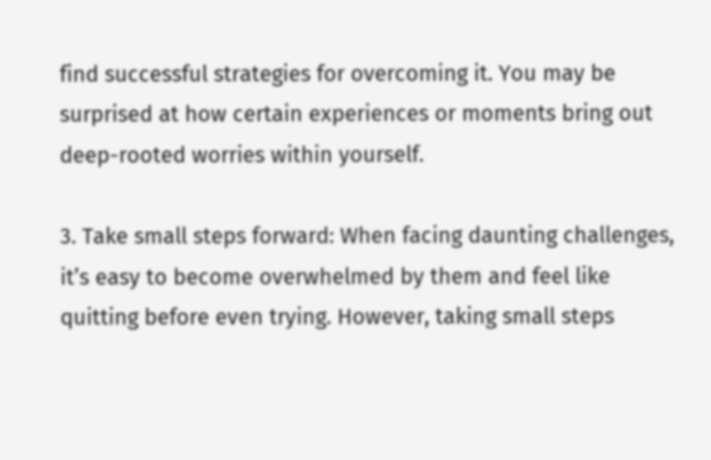find successful strategies for overcoming it. You may be surprised at how certain experiences or moments bring out deep-rooted worries within yourself.

3. Take small steps forward: When facing daunting challenges, it’s easy to become overwhelmed by them and feel like quitting before even trying. However, taking small steps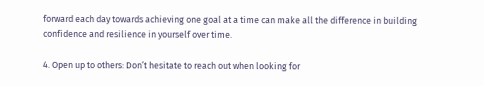forward each day towards achieving one goal at a time can make all the difference in building confidence and resilience in yourself over time.

4. Open up to others: Don’t hesitate to reach out when looking for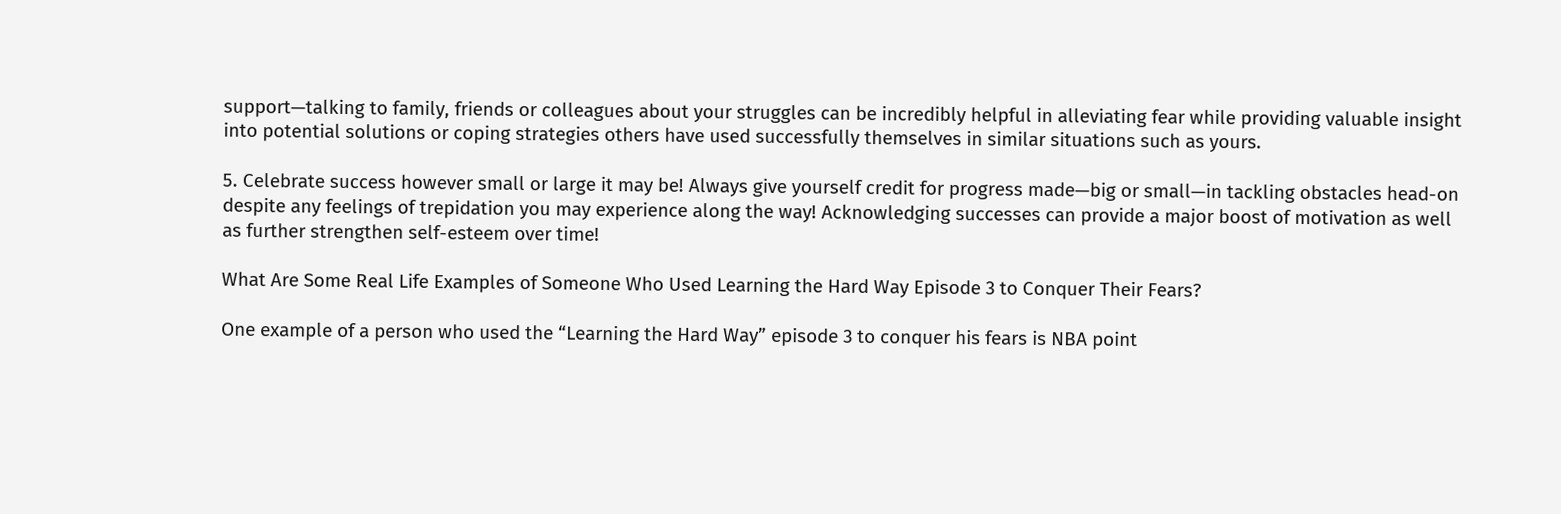support—talking to family, friends or colleagues about your struggles can be incredibly helpful in alleviating fear while providing valuable insight into potential solutions or coping strategies others have used successfully themselves in similar situations such as yours.

5. Celebrate success however small or large it may be! Always give yourself credit for progress made—big or small—in tackling obstacles head-on despite any feelings of trepidation you may experience along the way! Acknowledging successes can provide a major boost of motivation as well as further strengthen self-esteem over time!

What Are Some Real Life Examples of Someone Who Used Learning the Hard Way Episode 3 to Conquer Their Fears?

One example of a person who used the “Learning the Hard Way” episode 3 to conquer his fears is NBA point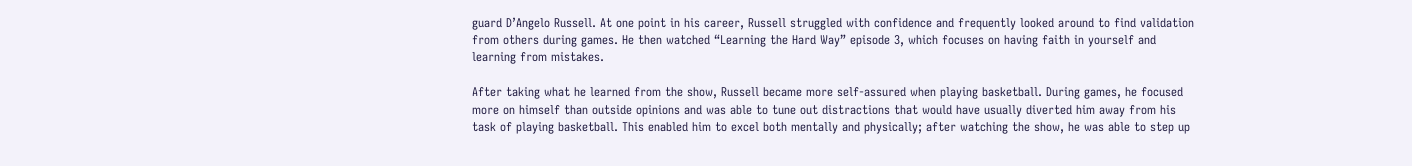guard D’Angelo Russell. At one point in his career, Russell struggled with confidence and frequently looked around to find validation from others during games. He then watched “Learning the Hard Way” episode 3, which focuses on having faith in yourself and learning from mistakes.

After taking what he learned from the show, Russell became more self-assured when playing basketball. During games, he focused more on himself than outside opinions and was able to tune out distractions that would have usually diverted him away from his task of playing basketball. This enabled him to excel both mentally and physically; after watching the show, he was able to step up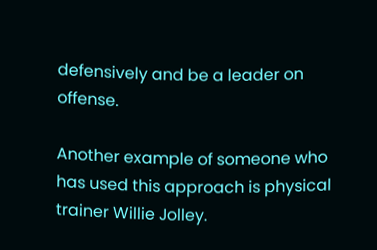defensively and be a leader on offense.

Another example of someone who has used this approach is physical trainer Willie Jolley.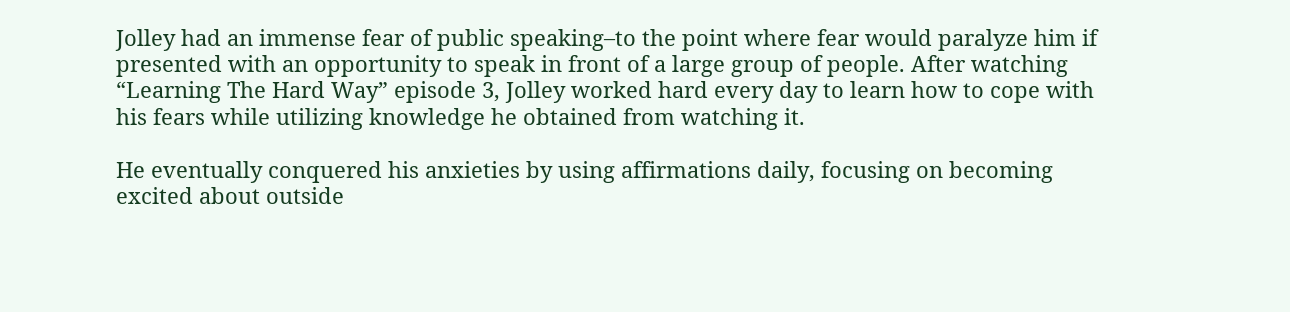Jolley had an immense fear of public speaking–to the point where fear would paralyze him if presented with an opportunity to speak in front of a large group of people. After watching “Learning The Hard Way” episode 3, Jolley worked hard every day to learn how to cope with his fears while utilizing knowledge he obtained from watching it.

He eventually conquered his anxieties by using affirmations daily, focusing on becoming excited about outside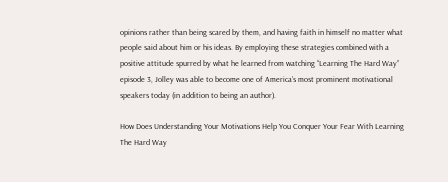opinions rather than being scared by them, and having faith in himself no matter what people said about him or his ideas. By employing these strategies combined with a positive attitude spurred by what he learned from watching “Learning The Hard Way” episode 3, Jolley was able to become one of America’s most prominent motivational speakers today (in addition to being an author).

How Does Understanding Your Motivations Help You Conquer Your Fear With Learning The Hard Way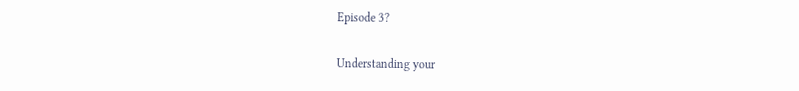Episode 3?

Understanding your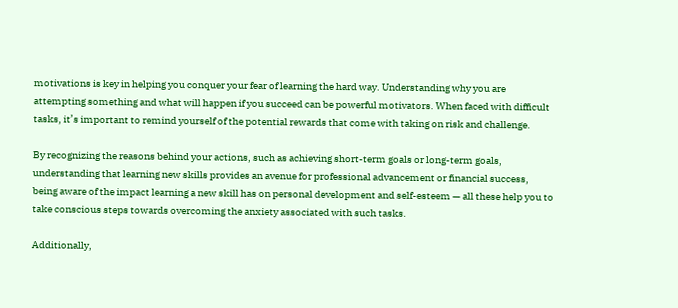motivations is key in helping you conquer your fear of learning the hard way. Understanding why you are attempting something and what will happen if you succeed can be powerful motivators. When faced with difficult tasks, it’s important to remind yourself of the potential rewards that come with taking on risk and challenge.

By recognizing the reasons behind your actions, such as achieving short-term goals or long-term goals, understanding that learning new skills provides an avenue for professional advancement or financial success, being aware of the impact learning a new skill has on personal development and self-esteem — all these help you to take conscious steps towards overcoming the anxiety associated with such tasks.

Additionally,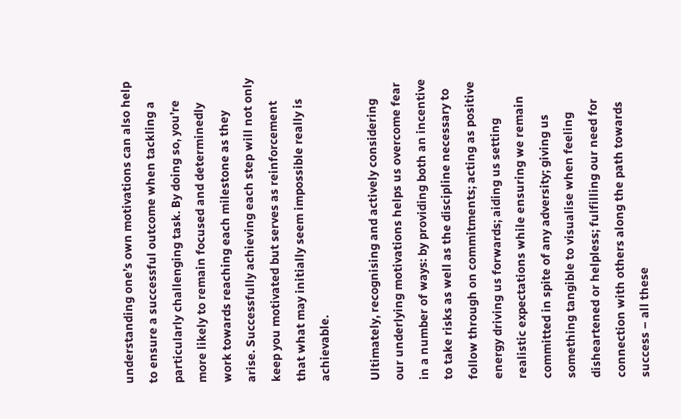understanding one’s own motivations can also help to ensure a successful outcome when tackling a particularly challenging task. By doing so, you’re more likely to remain focused and determinedly work towards reaching each milestone as they arise. Successfully achieving each step will not only keep you motivated but serves as reinforcement that what may initially seem impossible really is achievable.

Ultimately, recognising and actively considering our underlying motivations helps us overcome fear in a number of ways: by providing both an incentive to take risks as well as the discipline necessary to follow through on commitments; acting as positive energy driving us forwards; aiding us setting realistic expectations while ensuring we remain committed in spite of any adversity; giving us something tangible to visualise when feeling disheartened or helpless; fulfilling our need for connection with others along the path towards success – all these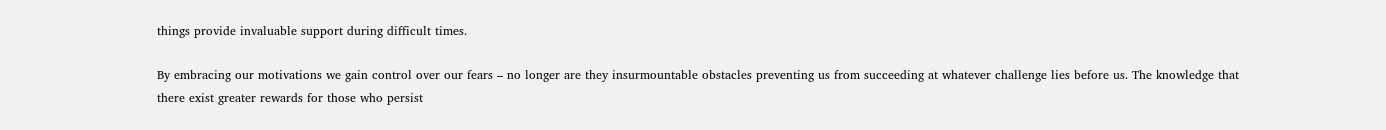things provide invaluable support during difficult times.

By embracing our motivations we gain control over our fears – no longer are they insurmountable obstacles preventing us from succeeding at whatever challenge lies before us. The knowledge that there exist greater rewards for those who persist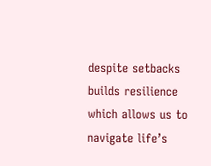despite setbacks builds resilience which allows us to navigate life’s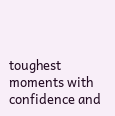toughest moments with confidence and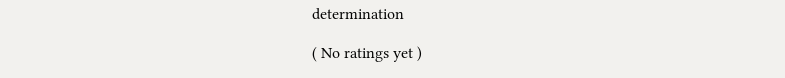determination

( No ratings yet )